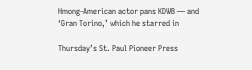Hmong-American actor pans KDWB — and ‘Gran Torino,’ which he starred in

Thursday’s St. Paul Pioneer Press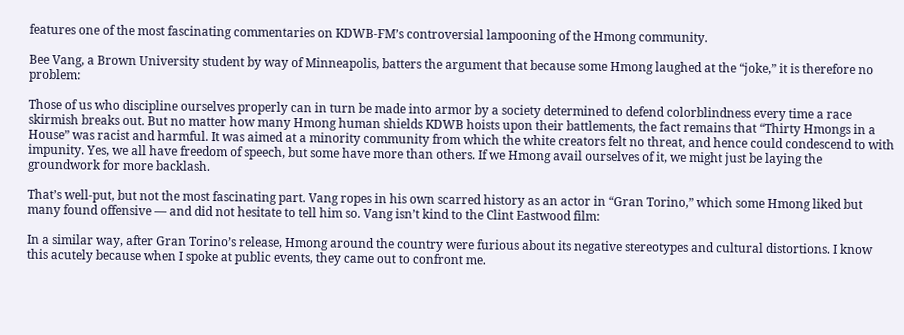features one of the most fascinating commentaries on KDWB-FM’s controversial lampooning of the Hmong community.

Bee Vang, a Brown University student by way of Minneapolis, batters the argument that because some Hmong laughed at the “joke,” it is therefore no problem:

Those of us who discipline ourselves properly can in turn be made into armor by a society determined to defend colorblindness every time a race skirmish breaks out. But no matter how many Hmong human shields KDWB hoists upon their battlements, the fact remains that “Thirty Hmongs in a House” was racist and harmful. It was aimed at a minority community from which the white creators felt no threat, and hence could condescend to with impunity. Yes, we all have freedom of speech, but some have more than others. If we Hmong avail ourselves of it, we might just be laying the groundwork for more backlash.

That’s well-put, but not the most fascinating part. Vang ropes in his own scarred history as an actor in “Gran Torino,” which some Hmong liked but many found offensive — and did not hesitate to tell him so. Vang isn’t kind to the Clint Eastwood film:

In a similar way, after Gran Torino’s release, Hmong around the country were furious about its negative stereotypes and cultural distortions. I know this acutely because when I spoke at public events, they came out to confront me.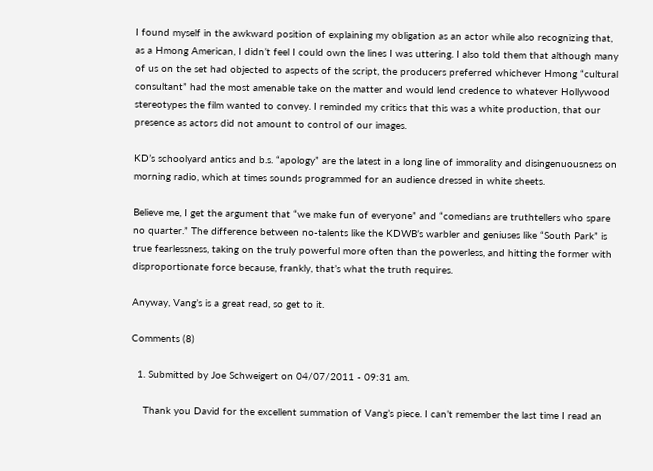I found myself in the awkward position of explaining my obligation as an actor while also recognizing that, as a Hmong American, I didn’t feel I could own the lines I was uttering. I also told them that although many of us on the set had objected to aspects of the script, the producers preferred whichever Hmong “cultural consultant” had the most amenable take on the matter and would lend credence to whatever Hollywood stereotypes the film wanted to convey. I reminded my critics that this was a white production, that our presence as actors did not amount to control of our images.

KD’s schoolyard antics and b.s. “apology” are the latest in a long line of immorality and disingenuousness on morning radio, which at times sounds programmed for an audience dressed in white sheets.

Believe me, I get the argument that “we make fun of everyone” and “comedians are truthtellers who spare no quarter.” The difference between no-talents like the KDWB’s warbler and geniuses like “South Park” is true fearlessness, taking on the truly powerful more often than the powerless, and hitting the former with disproportionate force because, frankly, that’s what the truth requires.

Anyway, Vang’s is a great read, so get to it.

Comments (8)

  1. Submitted by Joe Schweigert on 04/07/2011 - 09:31 am.

    Thank you David for the excellent summation of Vang’s piece. I can’t remember the last time I read an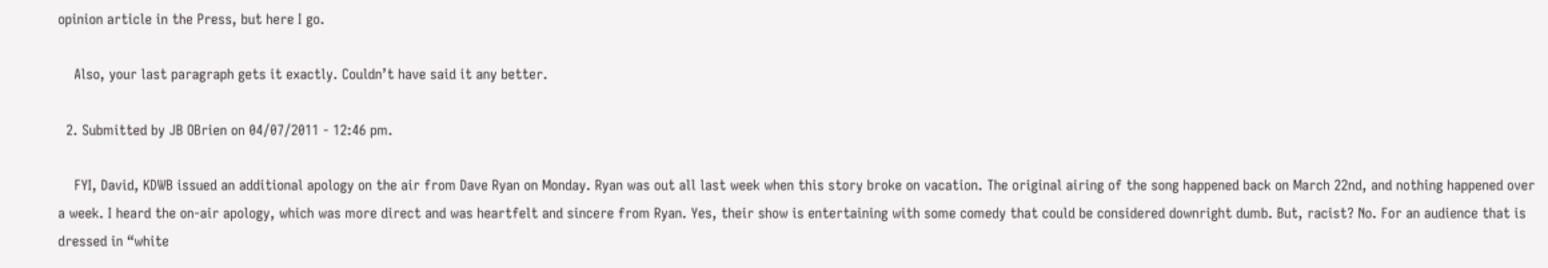opinion article in the Press, but here I go.

    Also, your last paragraph gets it exactly. Couldn’t have said it any better.

  2. Submitted by JB OBrien on 04/07/2011 - 12:46 pm.

    FYI, David, KDWB issued an additional apology on the air from Dave Ryan on Monday. Ryan was out all last week when this story broke on vacation. The original airing of the song happened back on March 22nd, and nothing happened over a week. I heard the on-air apology, which was more direct and was heartfelt and sincere from Ryan. Yes, their show is entertaining with some comedy that could be considered downright dumb. But, racist? No. For an audience that is dressed in “white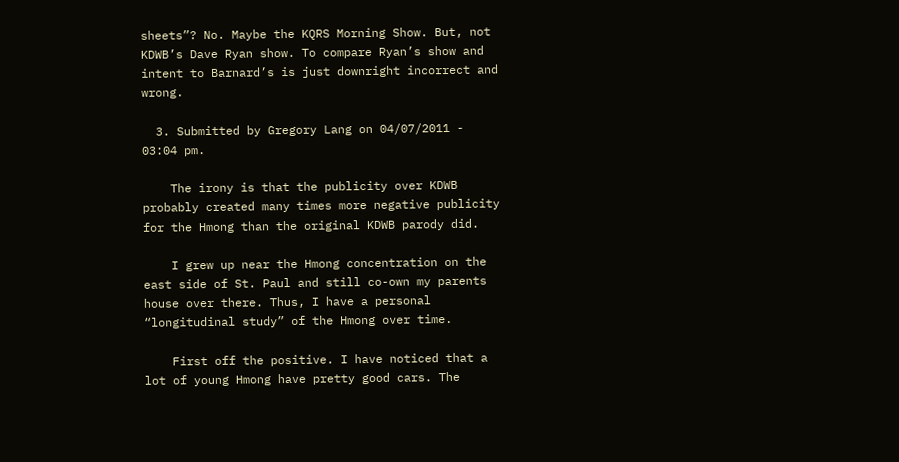sheets”? No. Maybe the KQRS Morning Show. But, not KDWB’s Dave Ryan show. To compare Ryan’s show and intent to Barnard’s is just downright incorrect and wrong.

  3. Submitted by Gregory Lang on 04/07/2011 - 03:04 pm.

    The irony is that the publicity over KDWB probably created many times more negative publicity for the Hmong than the original KDWB parody did.

    I grew up near the Hmong concentration on the east side of St. Paul and still co-own my parents house over there. Thus, I have a personal “longitudinal study” of the Hmong over time.

    First off the positive. I have noticed that a lot of young Hmong have pretty good cars. The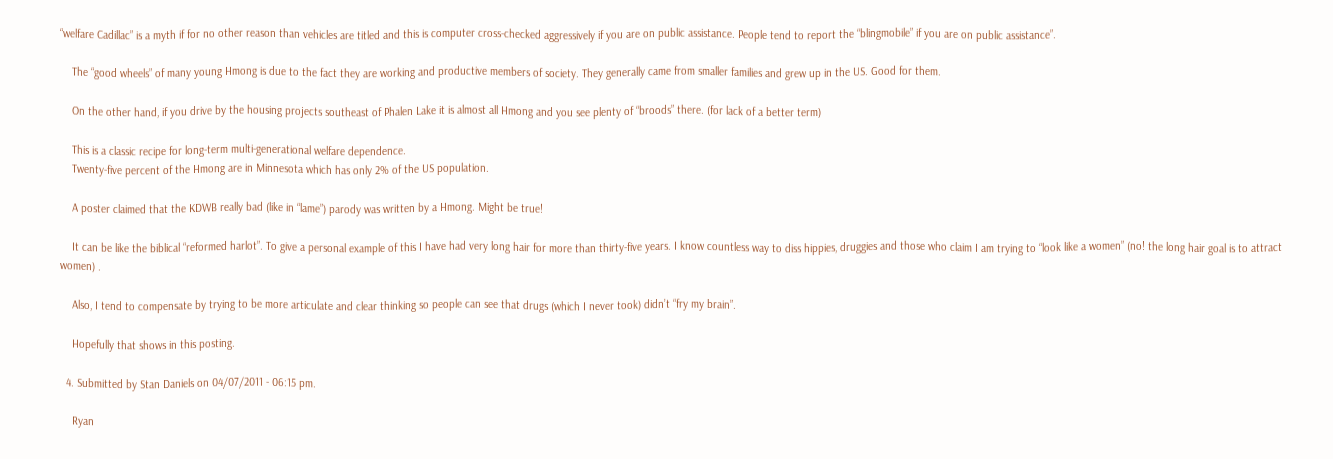“welfare Cadillac” is a myth if for no other reason than vehicles are titled and this is computer cross-checked aggressively if you are on public assistance. People tend to report the “blingmobile” if you are on public assistance”.

    The “good wheels” of many young Hmong is due to the fact they are working and productive members of society. They generally came from smaller families and grew up in the US. Good for them.

    On the other hand, if you drive by the housing projects southeast of Phalen Lake it is almost all Hmong and you see plenty of “broods” there. (for lack of a better term)

    This is a classic recipe for long-term multi-generational welfare dependence.
    Twenty-five percent of the Hmong are in Minnesota which has only 2% of the US population.

    A poster claimed that the KDWB really bad (like in “lame”) parody was written by a Hmong. Might be true!

    It can be like the biblical “reformed harlot”. To give a personal example of this I have had very long hair for more than thirty-five years. I know countless way to diss hippies, druggies and those who claim I am trying to “look like a women” (no! the long hair goal is to attract women) .

    Also, I tend to compensate by trying to be more articulate and clear thinking so people can see that drugs (which I never took) didn’t “fry my brain”.

    Hopefully that shows in this posting.

  4. Submitted by Stan Daniels on 04/07/2011 - 06:15 pm.

    Ryan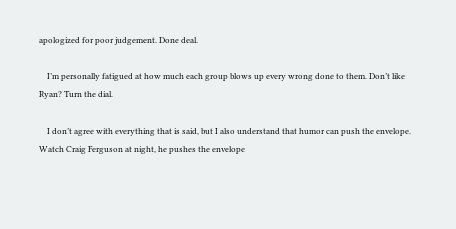apologized for poor judgement. Done deal.

    I’m personally fatigued at how much each group blows up every wrong done to them. Don’t like Ryan? Turn the dial.

    I don’t agree with everything that is said, but I also understand that humor can push the envelope. Watch Craig Ferguson at night, he pushes the envelope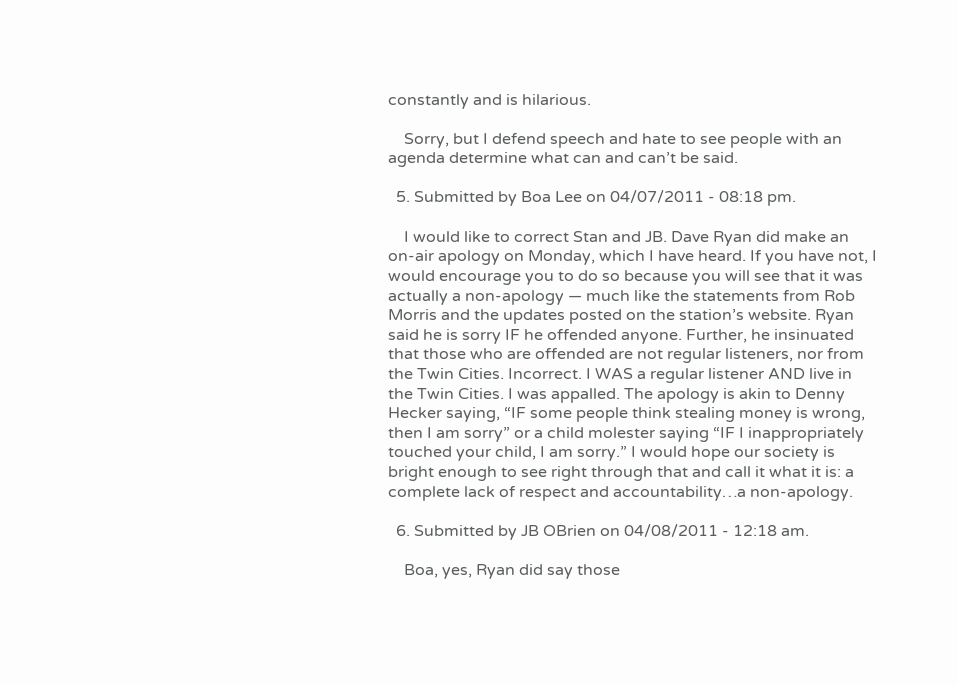constantly and is hilarious.

    Sorry, but I defend speech and hate to see people with an agenda determine what can and can’t be said.

  5. Submitted by Boa Lee on 04/07/2011 - 08:18 pm.

    I would like to correct Stan and JB. Dave Ryan did make an on-air apology on Monday, which I have heard. If you have not, I would encourage you to do so because you will see that it was actually a non-apology — much like the statements from Rob Morris and the updates posted on the station’s website. Ryan said he is sorry IF he offended anyone. Further, he insinuated that those who are offended are not regular listeners, nor from the Twin Cities. Incorrect. I WAS a regular listener AND live in the Twin Cities. I was appalled. The apology is akin to Denny Hecker saying, “IF some people think stealing money is wrong, then I am sorry” or a child molester saying “IF I inappropriately touched your child, I am sorry.” I would hope our society is bright enough to see right through that and call it what it is: a complete lack of respect and accountability…a non-apology.

  6. Submitted by JB OBrien on 04/08/2011 - 12:18 am.

    Boa, yes, Ryan did say those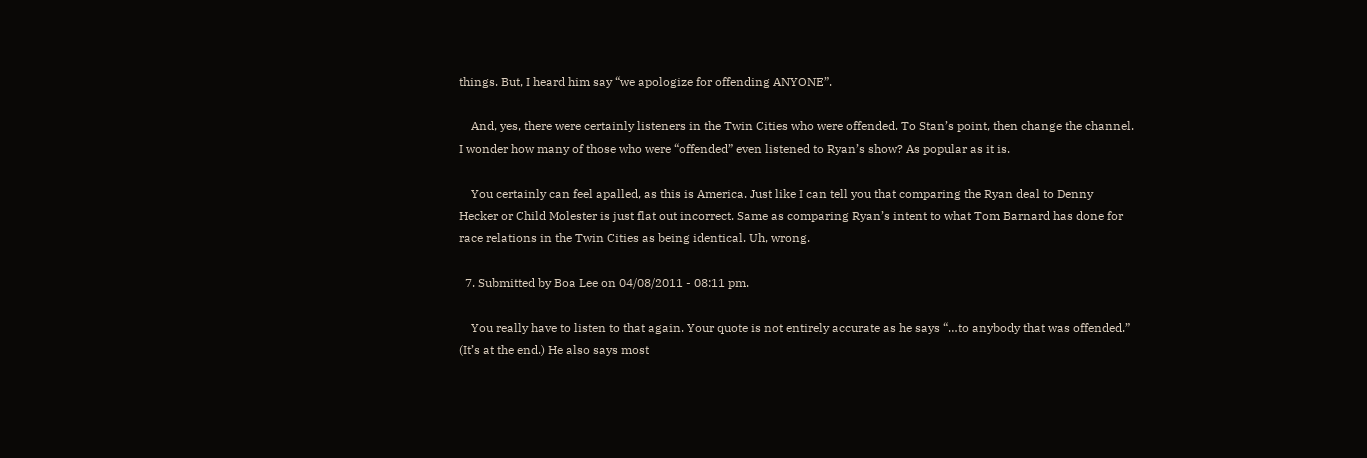things. But, I heard him say “we apologize for offending ANYONE”.

    And, yes, there were certainly listeners in the Twin Cities who were offended. To Stan’s point, then change the channel. I wonder how many of those who were “offended” even listened to Ryan’s show? As popular as it is.

    You certainly can feel apalled, as this is America. Just like I can tell you that comparing the Ryan deal to Denny Hecker or Child Molester is just flat out incorrect. Same as comparing Ryan’s intent to what Tom Barnard has done for race relations in the Twin Cities as being identical. Uh, wrong.

  7. Submitted by Boa Lee on 04/08/2011 - 08:11 pm.

    You really have to listen to that again. Your quote is not entirely accurate as he says “…to anybody that was offended.” (It’s at the end.) He also says most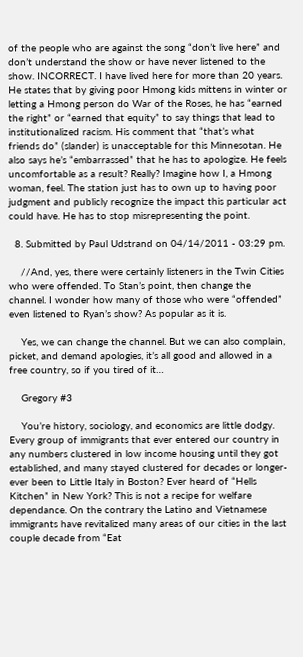of the people who are against the song “don’t live here” and don’t understand the show or have never listened to the show. INCORRECT. I have lived here for more than 20 years. He states that by giving poor Hmong kids mittens in winter or letting a Hmong person do War of the Roses, he has “earned the right” or “earned that equity” to say things that lead to institutionalized racism. His comment that “that’s what friends do” (slander) is unacceptable for this Minnesotan. He also says he’s “embarrassed” that he has to apologize. He feels uncomfortable as a result? Really? Imagine how I, a Hmong woman, feel. The station just has to own up to having poor judgment and publicly recognize the impact this particular act could have. He has to stop misrepresenting the point.

  8. Submitted by Paul Udstrand on 04/14/2011 - 03:29 pm.

    //And, yes, there were certainly listeners in the Twin Cities who were offended. To Stan’s point, then change the channel. I wonder how many of those who were “offended” even listened to Ryan’s show? As popular as it is.

    Yes, we can change the channel. But we can also complain, picket, and demand apologies, it’s all good and allowed in a free country, so if you tired of it…

    Gregory #3

    You’re history, sociology, and economics are little dodgy. Every group of immigrants that ever entered our country in any numbers clustered in low income housing until they got established, and many stayed clustered for decades or longer- ever been to Little Italy in Boston? Ever heard of “Hells Kitchen” in New York? This is not a recipe for welfare dependance. On the contrary the Latino and Vietnamese immigrants have revitalized many areas of our cities in the last couple decade from “Eat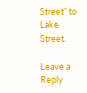Street” to Lake Street.

Leave a Reply